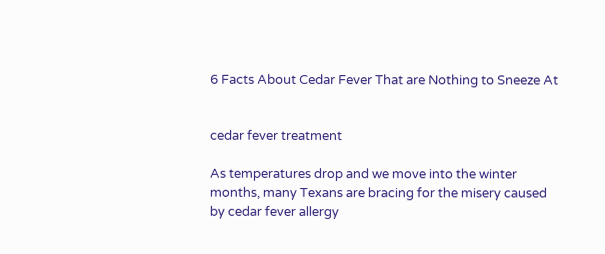6 Facts About Cedar Fever That are Nothing to Sneeze At


cedar fever treatment

As temperatures drop and we move into the winter months, many Texans are bracing for the misery caused by cedar fever allergy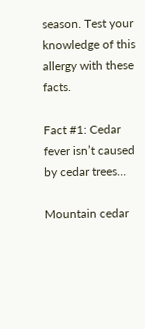season. Test your knowledge of this allergy with these facts.

Fact #1: Cedar fever isn’t caused by cedar trees…

Mountain cedar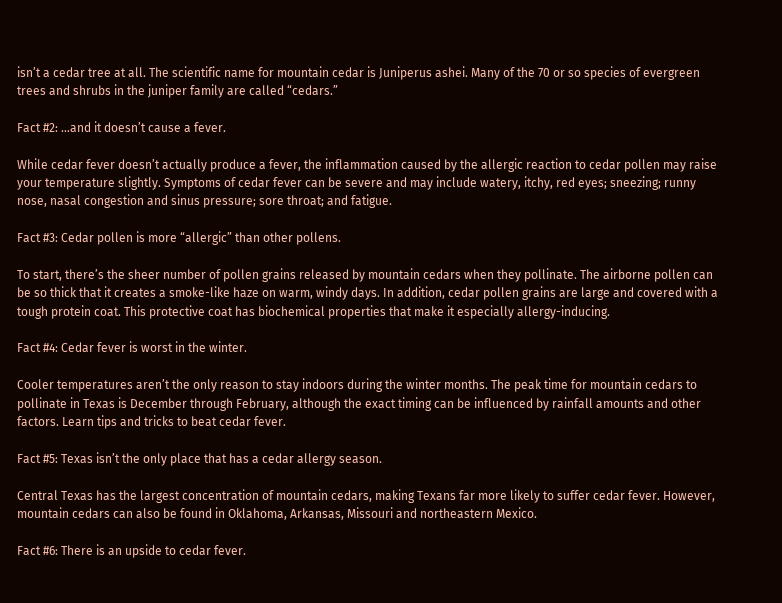isn’t a cedar tree at all. The scientific name for mountain cedar is Juniperus ashei. Many of the 70 or so species of evergreen trees and shrubs in the juniper family are called “cedars.”

Fact #2: …and it doesn’t cause a fever.

While cedar fever doesn’t actually produce a fever, the inflammation caused by the allergic reaction to cedar pollen may raise your temperature slightly. Symptoms of cedar fever can be severe and may include watery, itchy, red eyes; sneezing; runny nose, nasal congestion and sinus pressure; sore throat; and fatigue.

Fact #3: Cedar pollen is more “allergic” than other pollens.

To start, there’s the sheer number of pollen grains released by mountain cedars when they pollinate. The airborne pollen can be so thick that it creates a smoke-like haze on warm, windy days. In addition, cedar pollen grains are large and covered with a tough protein coat. This protective coat has biochemical properties that make it especially allergy-inducing.

Fact #4: Cedar fever is worst in the winter.

Cooler temperatures aren’t the only reason to stay indoors during the winter months. The peak time for mountain cedars to pollinate in Texas is December through February, although the exact timing can be influenced by rainfall amounts and other factors. Learn tips and tricks to beat cedar fever.

Fact #5: Texas isn’t the only place that has a cedar allergy season.

Central Texas has the largest concentration of mountain cedars, making Texans far more likely to suffer cedar fever. However, mountain cedars can also be found in Oklahoma, Arkansas, Missouri and northeastern Mexico.

Fact #6: There is an upside to cedar fever.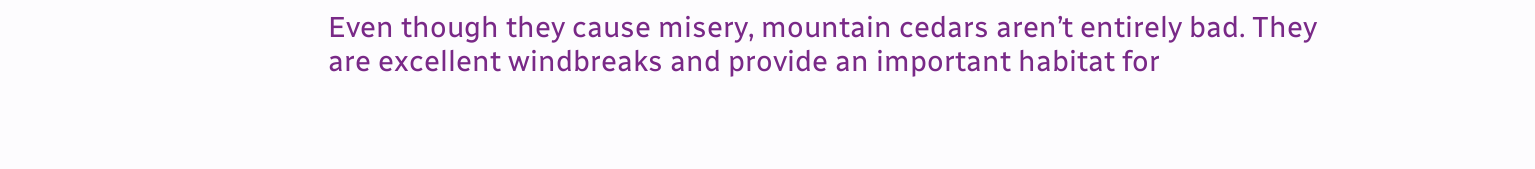Even though they cause misery, mountain cedars aren’t entirely bad. They are excellent windbreaks and provide an important habitat for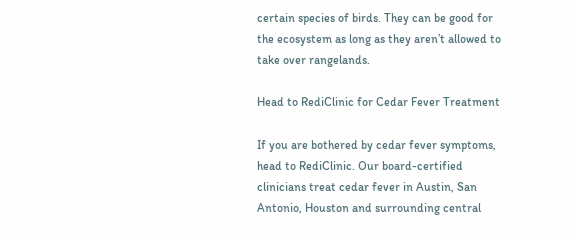certain species of birds. They can be good for the ecosystem as long as they aren’t allowed to take over rangelands.

Head to RediClinic for Cedar Fever Treatment

If you are bothered by cedar fever symptoms, head to RediClinic. Our board-certified clinicians treat cedar fever in Austin, San Antonio, Houston and surrounding central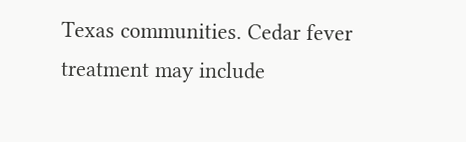Texas communities. Cedar fever treatment may include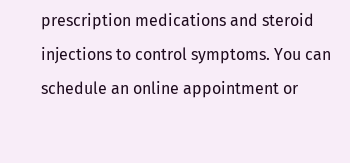prescription medications and steroid injections to control symptoms. You can schedule an online appointment or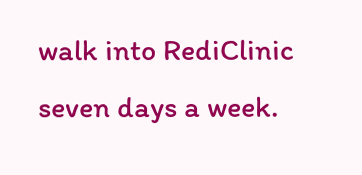walk into RediClinic seven days a week.